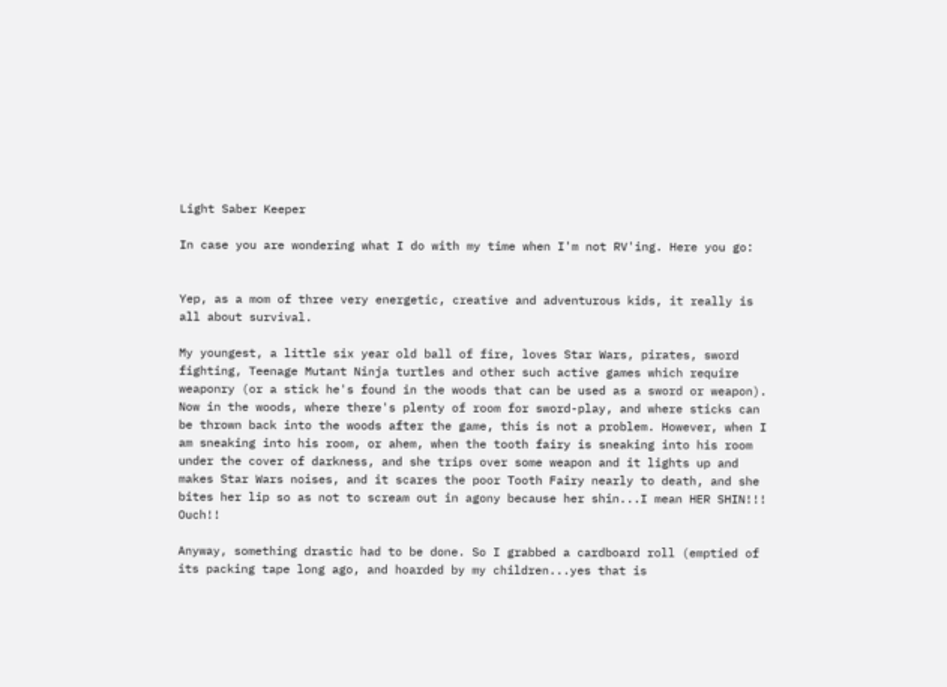Light Saber Keeper

In case you are wondering what I do with my time when I'm not RV'ing. Here you go:


Yep, as a mom of three very energetic, creative and adventurous kids, it really is all about survival.

My youngest, a little six year old ball of fire, loves Star Wars, pirates, sword fighting, Teenage Mutant Ninja turtles and other such active games which require weaponry (or a stick he's found in the woods that can be used as a sword or weapon).
Now in the woods, where there's plenty of room for sword-play, and where sticks can be thrown back into the woods after the game, this is not a problem. However, when I am sneaking into his room, or ahem, when the tooth fairy is sneaking into his room under the cover of darkness, and she trips over some weapon and it lights up and makes Star Wars noises, and it scares the poor Tooth Fairy nearly to death, and she bites her lip so as not to scream out in agony because her shin...I mean HER SHIN!!! Ouch!!

Anyway, something drastic had to be done. So I grabbed a cardboard roll (emptied of its packing tape long ago, and hoarded by my children...yes that is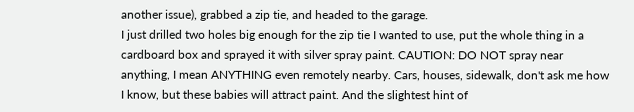another issue), grabbed a zip tie, and headed to the garage.
I just drilled two holes big enough for the zip tie I wanted to use, put the whole thing in a cardboard box and sprayed it with silver spray paint. CAUTION: DO NOT spray near anything, I mean ANYTHING even remotely nearby. Cars, houses, sidewalk, don't ask me how I know, but these babies will attract paint. And the slightest hint of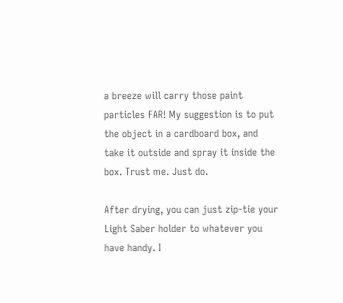a breeze will carry those paint particles FAR! My suggestion is to put the object in a cardboard box, and take it outside and spray it inside the box. Trust me. Just do.

After drying, you can just zip-tie your Light Saber holder to whatever you have handy. I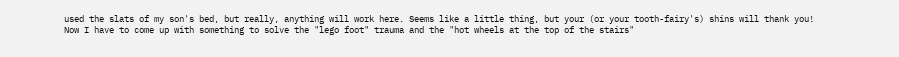used the slats of my son's bed, but really, anything will work here. Seems like a little thing, but your (or your tooth-fairy's) shins will thank you!
Now I have to come up with something to solve the "lego foot" trauma and the "hot wheels at the top of the stairs"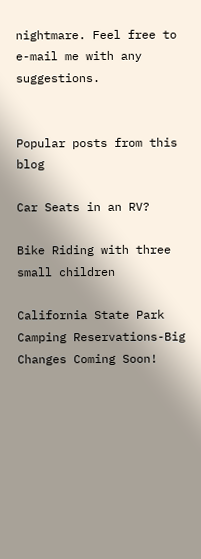nightmare. Feel free to e-mail me with any suggestions.


Popular posts from this blog

Car Seats in an RV?

Bike Riding with three small children

California State Park Camping Reservations-Big Changes Coming Soon!